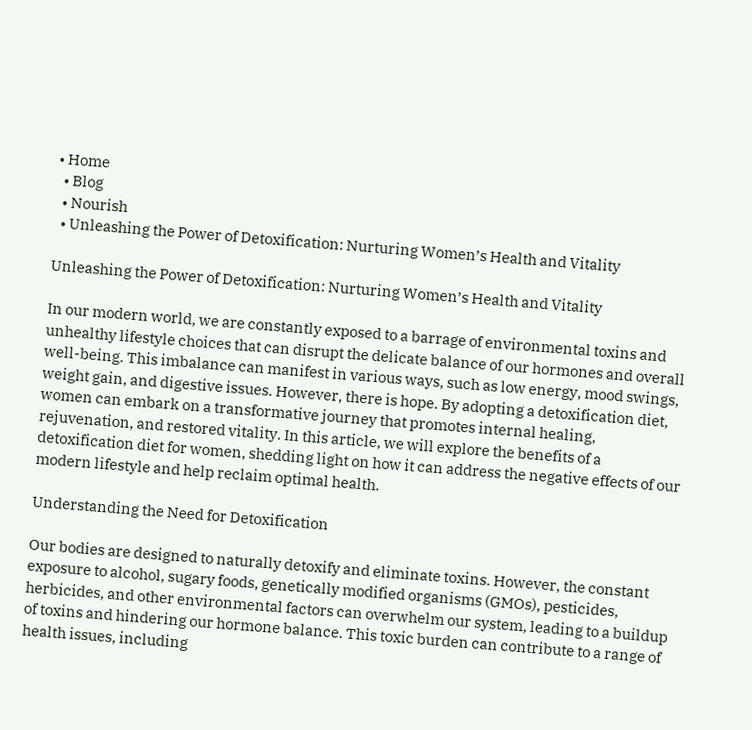• Home
  • Blog
  • Nourish
  • Unleashing the Power of Detoxification: Nurturing Women’s Health and Vitality

Unleashing the Power of Detoxification: Nurturing Women’s Health and Vitality

In our modern world, we are constantly exposed to a barrage of environmental toxins and unhealthy lifestyle choices that can disrupt the delicate balance of our hormones and overall well-being. This imbalance can manifest in various ways, such as low energy, mood swings, weight gain, and digestive issues. However, there is hope. By adopting a detoxification diet, women can embark on a transformative journey that promotes internal healing, rejuvenation, and restored vitality. In this article, we will explore the benefits of a detoxification diet for women, shedding light on how it can address the negative effects of our modern lifestyle and help reclaim optimal health.

Understanding the Need for Detoxification

Our bodies are designed to naturally detoxify and eliminate toxins. However, the constant exposure to alcohol, sugary foods, genetically modified organisms (GMOs), pesticides, herbicides, and other environmental factors can overwhelm our system, leading to a buildup of toxins and hindering our hormone balance. This toxic burden can contribute to a range of health issues, including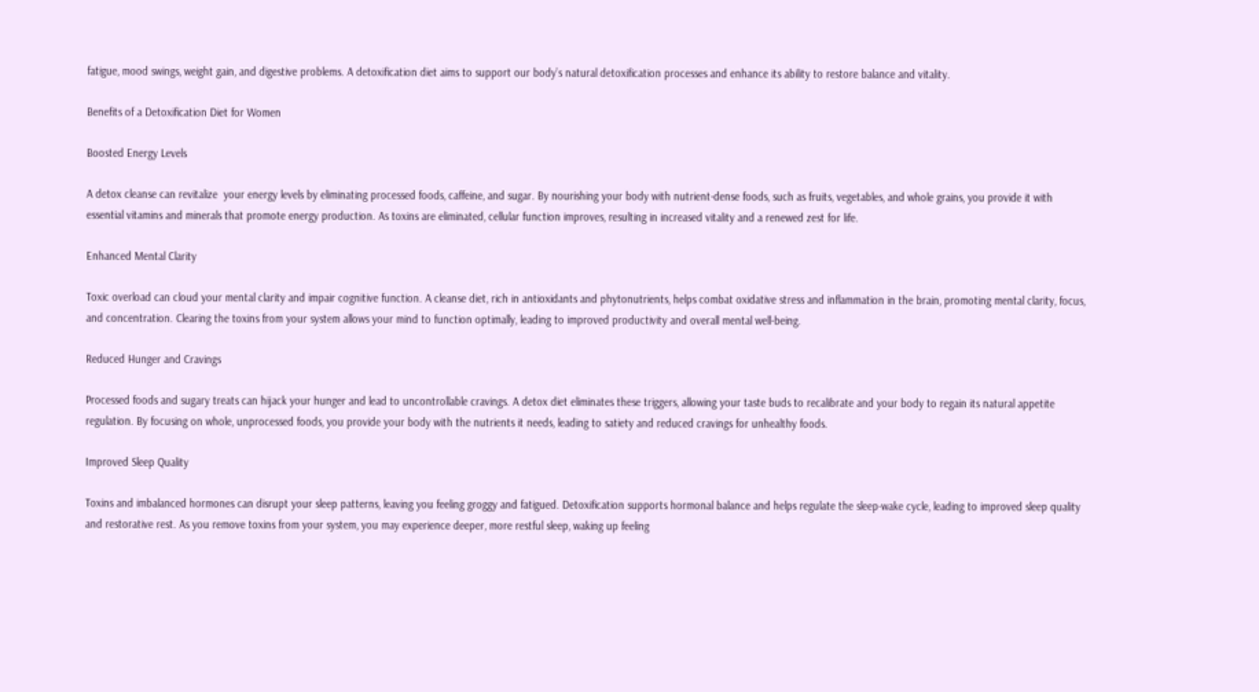fatigue, mood swings, weight gain, and digestive problems. A detoxification diet aims to support our body’s natural detoxification processes and enhance its ability to restore balance and vitality.

Benefits of a Detoxification Diet for Women

Boosted Energy Levels

A detox cleanse can revitalize  your energy levels by eliminating processed foods, caffeine, and sugar. By nourishing your body with nutrient-dense foods, such as fruits, vegetables, and whole grains, you provide it with essential vitamins and minerals that promote energy production. As toxins are eliminated, cellular function improves, resulting in increased vitality and a renewed zest for life.

Enhanced Mental Clarity

Toxic overload can cloud your mental clarity and impair cognitive function. A cleanse diet, rich in antioxidants and phytonutrients, helps combat oxidative stress and inflammation in the brain, promoting mental clarity, focus, and concentration. Clearing the toxins from your system allows your mind to function optimally, leading to improved productivity and overall mental well-being.

Reduced Hunger and Cravings

Processed foods and sugary treats can hijack your hunger and lead to uncontrollable cravings. A detox diet eliminates these triggers, allowing your taste buds to recalibrate and your body to regain its natural appetite regulation. By focusing on whole, unprocessed foods, you provide your body with the nutrients it needs, leading to satiety and reduced cravings for unhealthy foods.

Improved Sleep Quality

Toxins and imbalanced hormones can disrupt your sleep patterns, leaving you feeling groggy and fatigued. Detoxification supports hormonal balance and helps regulate the sleep-wake cycle, leading to improved sleep quality and restorative rest. As you remove toxins from your system, you may experience deeper, more restful sleep, waking up feeling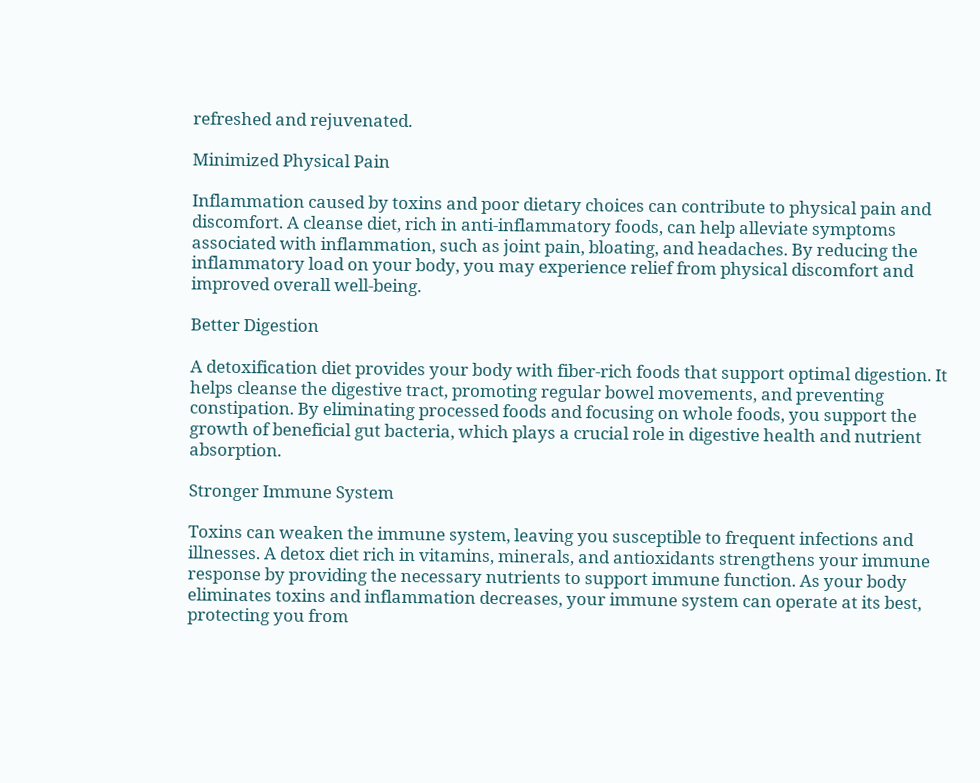refreshed and rejuvenated.

Minimized Physical Pain

Inflammation caused by toxins and poor dietary choices can contribute to physical pain and discomfort. A cleanse diet, rich in anti-inflammatory foods, can help alleviate symptoms associated with inflammation, such as joint pain, bloating, and headaches. By reducing the inflammatory load on your body, you may experience relief from physical discomfort and improved overall well-being.

Better Digestion

A detoxification diet provides your body with fiber-rich foods that support optimal digestion. It helps cleanse the digestive tract, promoting regular bowel movements, and preventing constipation. By eliminating processed foods and focusing on whole foods, you support the growth of beneficial gut bacteria, which plays a crucial role in digestive health and nutrient absorption.

Stronger Immune System

Toxins can weaken the immune system, leaving you susceptible to frequent infections and illnesses. A detox diet rich in vitamins, minerals, and antioxidants strengthens your immune response by providing the necessary nutrients to support immune function. As your body eliminates toxins and inflammation decreases, your immune system can operate at its best, protecting you from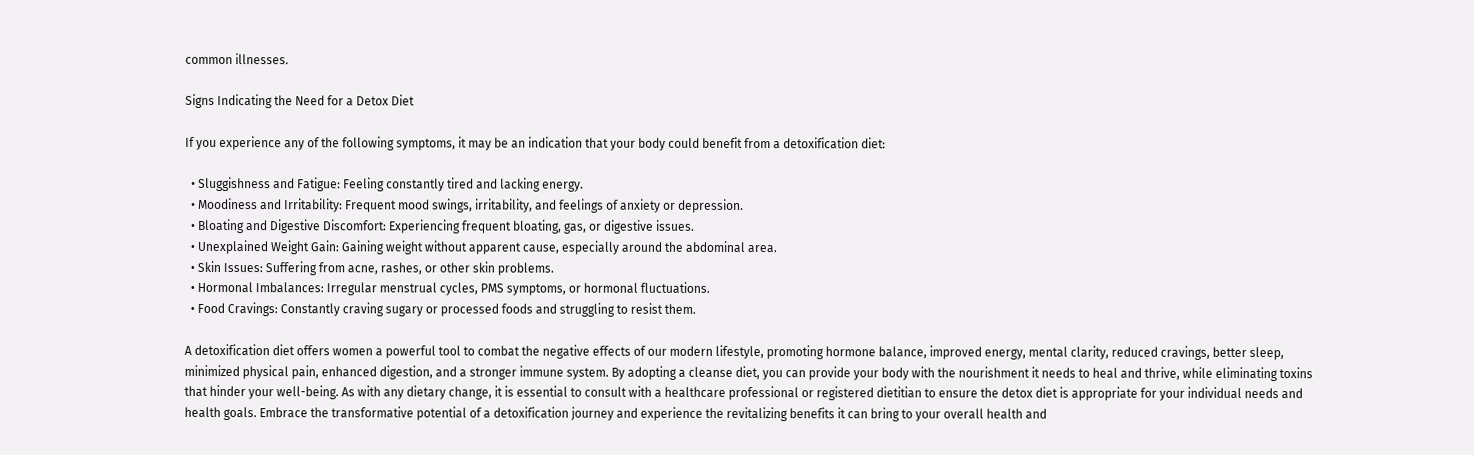common illnesses.

Signs Indicating the Need for a Detox Diet

If you experience any of the following symptoms, it may be an indication that your body could benefit from a detoxification diet:

  • Sluggishness and Fatigue: Feeling constantly tired and lacking energy.
  • Moodiness and Irritability: Frequent mood swings, irritability, and feelings of anxiety or depression.
  • Bloating and Digestive Discomfort: Experiencing frequent bloating, gas, or digestive issues.
  • Unexplained Weight Gain: Gaining weight without apparent cause, especially around the abdominal area.
  • Skin Issues: Suffering from acne, rashes, or other skin problems.
  • Hormonal Imbalances: Irregular menstrual cycles, PMS symptoms, or hormonal fluctuations.
  • Food Cravings: Constantly craving sugary or processed foods and struggling to resist them.

A detoxification diet offers women a powerful tool to combat the negative effects of our modern lifestyle, promoting hormone balance, improved energy, mental clarity, reduced cravings, better sleep, minimized physical pain, enhanced digestion, and a stronger immune system. By adopting a cleanse diet, you can provide your body with the nourishment it needs to heal and thrive, while eliminating toxins that hinder your well-being. As with any dietary change, it is essential to consult with a healthcare professional or registered dietitian to ensure the detox diet is appropriate for your individual needs and health goals. Embrace the transformative potential of a detoxification journey and experience the revitalizing benefits it can bring to your overall health and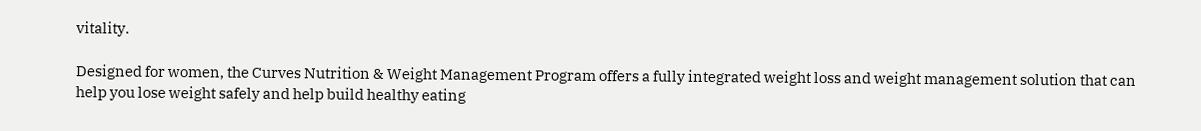vitality.

Designed for women, the Curves Nutrition & Weight Management Program offers a fully integrated weight loss and weight management solution that can help you lose weight safely and help build healthy eating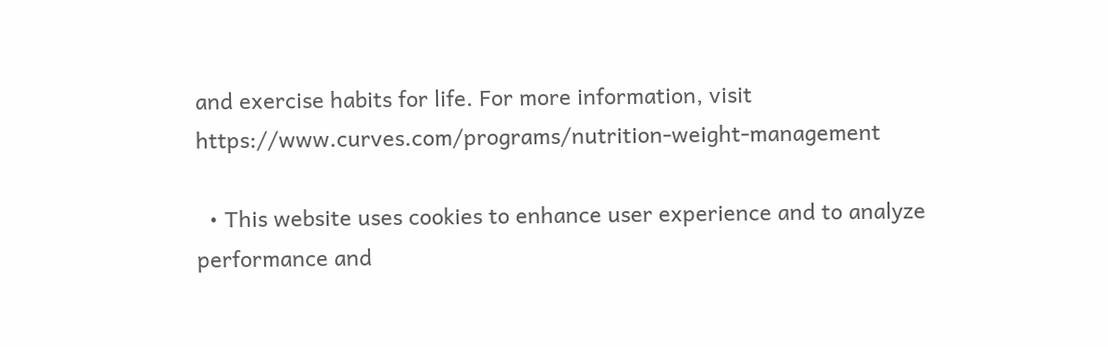and exercise habits for life. For more information, visit https://www.curves.com/programs/nutrition-weight-management

  • This website uses cookies to enhance user experience and to analyze performance and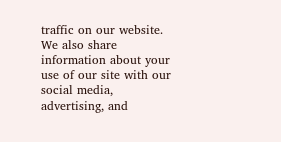traffic on our website. We also share information about your use of our site with our social media, advertising, and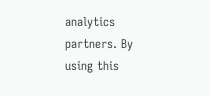analytics partners. By using this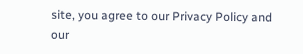site, you agree to our Privacy Policy and our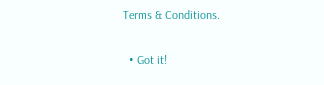Terms & Conditions.

  • Got it!